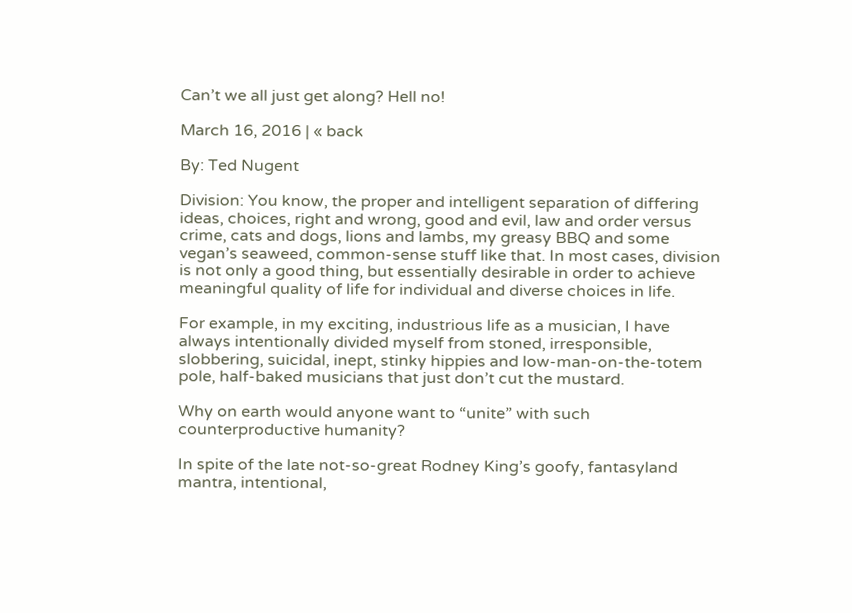Can’t we all just get along? Hell no!

March 16, 2016 | « back

By: Ted Nugent

Division: You know, the proper and intelligent separation of differing ideas, choices, right and wrong, good and evil, law and order versus crime, cats and dogs, lions and lambs, my greasy BBQ and some vegan’s seaweed, common-sense stuff like that. In most cases, division is not only a good thing, but essentially desirable in order to achieve meaningful quality of life for individual and diverse choices in life.

For example, in my exciting, industrious life as a musician, I have always intentionally divided myself from stoned, irresponsible, slobbering, suicidal, inept, stinky hippies and low-man-on-the-totem pole, half-baked musicians that just don’t cut the mustard.

Why on earth would anyone want to “unite” with such counterproductive humanity?

In spite of the late not-so-great Rodney King’s goofy, fantasyland mantra, intentional,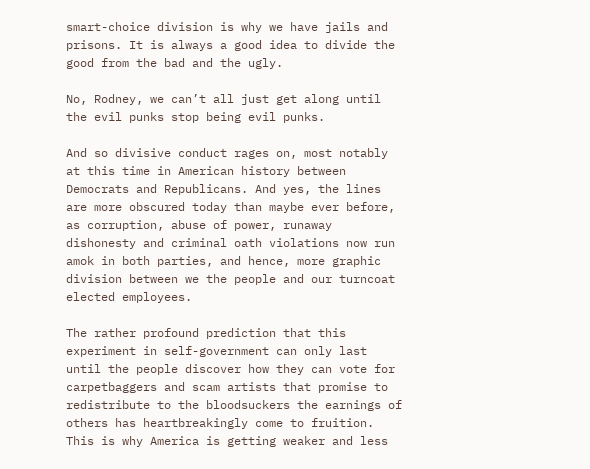smart-choice division is why we have jails and prisons. It is always a good idea to divide the good from the bad and the ugly.

No, Rodney, we can’t all just get along until the evil punks stop being evil punks.

And so divisive conduct rages on, most notably at this time in American history between Democrats and Republicans. And yes, the lines are more obscured today than maybe ever before, as corruption, abuse of power, runaway dishonesty and criminal oath violations now run amok in both parties, and hence, more graphic division between we the people and our turncoat elected employees.

The rather profound prediction that this experiment in self-government can only last until the people discover how they can vote for carpetbaggers and scam artists that promise to redistribute to the bloodsuckers the earnings of others has heartbreakingly come to fruition. This is why America is getting weaker and less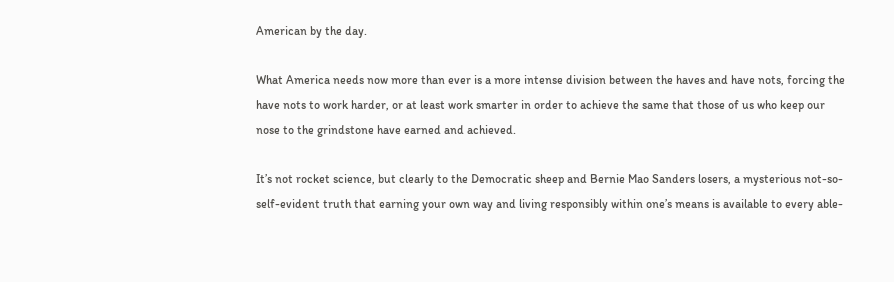American by the day.

What America needs now more than ever is a more intense division between the haves and have nots, forcing the have nots to work harder, or at least work smarter in order to achieve the same that those of us who keep our nose to the grindstone have earned and achieved.

It’s not rocket science, but clearly to the Democratic sheep and Bernie Mao Sanders losers, a mysterious not-so-self-evident truth that earning your own way and living responsibly within one’s means is available to every able-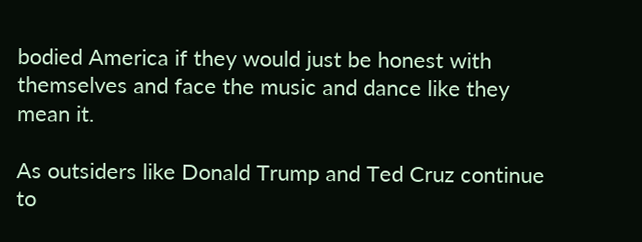bodied America if they would just be honest with themselves and face the music and dance like they mean it.

As outsiders like Donald Trump and Ted Cruz continue to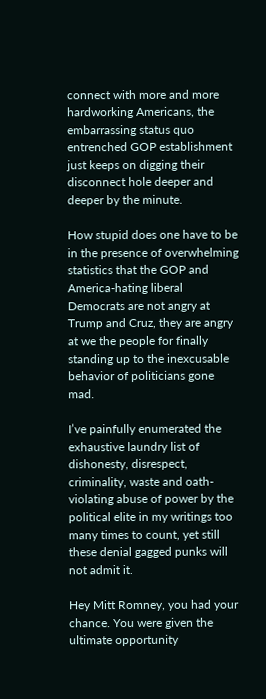connect with more and more hardworking Americans, the embarrassing status quo entrenched GOP establishment just keeps on digging their disconnect hole deeper and deeper by the minute.

How stupid does one have to be in the presence of overwhelming statistics that the GOP and America-hating liberal Democrats are not angry at Trump and Cruz, they are angry at we the people for finally standing up to the inexcusable behavior of politicians gone mad.

I’ve painfully enumerated the exhaustive laundry list of dishonesty, disrespect, criminality, waste and oath-violating abuse of power by the political elite in my writings too many times to count, yet still these denial gagged punks will not admit it.

Hey Mitt Romney, you had your chance. You were given the ultimate opportunity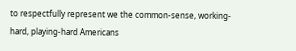to respectfully represent we the common-sense, working-hard, playing-hard Americans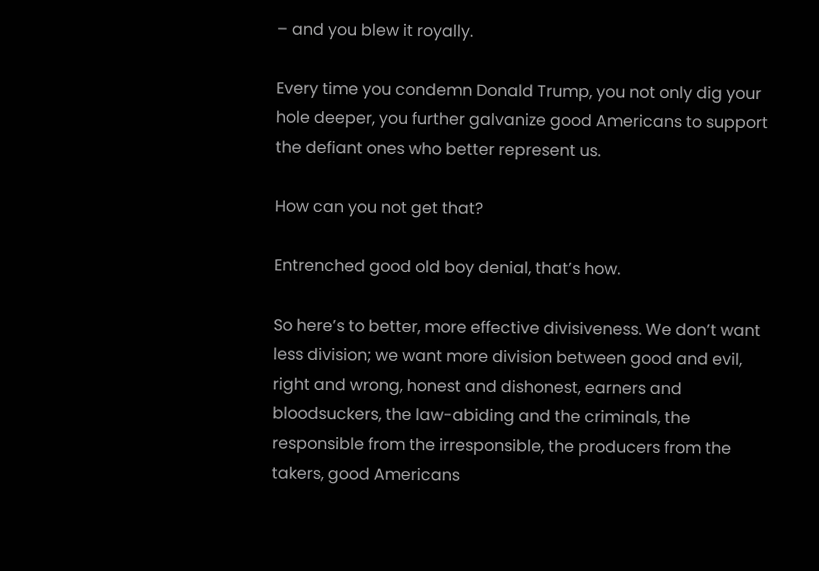– and you blew it royally.

Every time you condemn Donald Trump, you not only dig your hole deeper, you further galvanize good Americans to support the defiant ones who better represent us.

How can you not get that?

Entrenched good old boy denial, that’s how.

So here’s to better, more effective divisiveness. We don’t want less division; we want more division between good and evil, right and wrong, honest and dishonest, earners and bloodsuckers, the law-abiding and the criminals, the responsible from the irresponsible, the producers from the takers, good Americans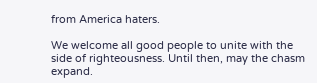from America haters.

We welcome all good people to unite with the side of righteousness. Until then, may the chasm expand.